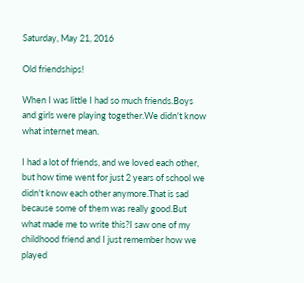Saturday, May 21, 2016

Old friendships!

When I was little I had so much friends.Boys and girls were playing together.We didn't know what internet mean.

I had a lot of friends, and we loved each other, but how time went for just 2 years of school we didn't know each other anymore.That is sad because some of them was really good.But what made me to write this?I saw one of my childhood friend and I just remember how we played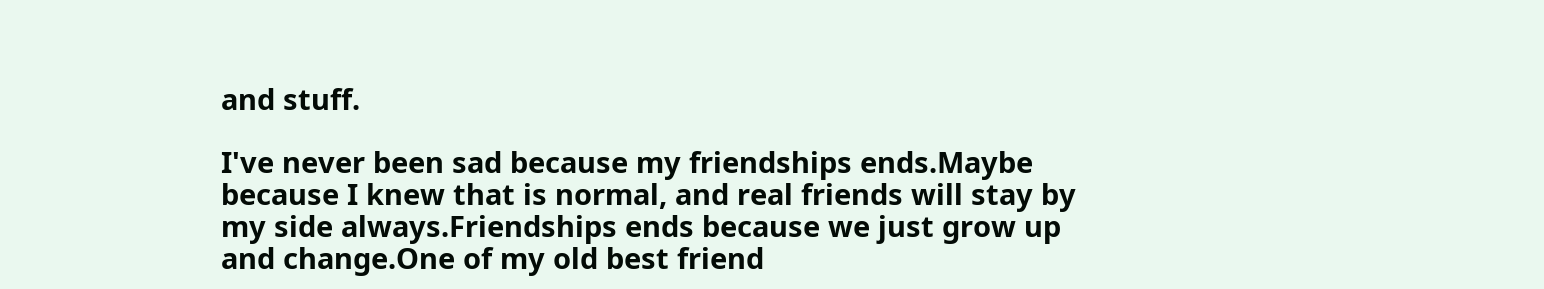and stuff.

I've never been sad because my friendships ends.Maybe because I knew that is normal, and real friends will stay by my side always.Friendships ends because we just grow up and change.One of my old best friend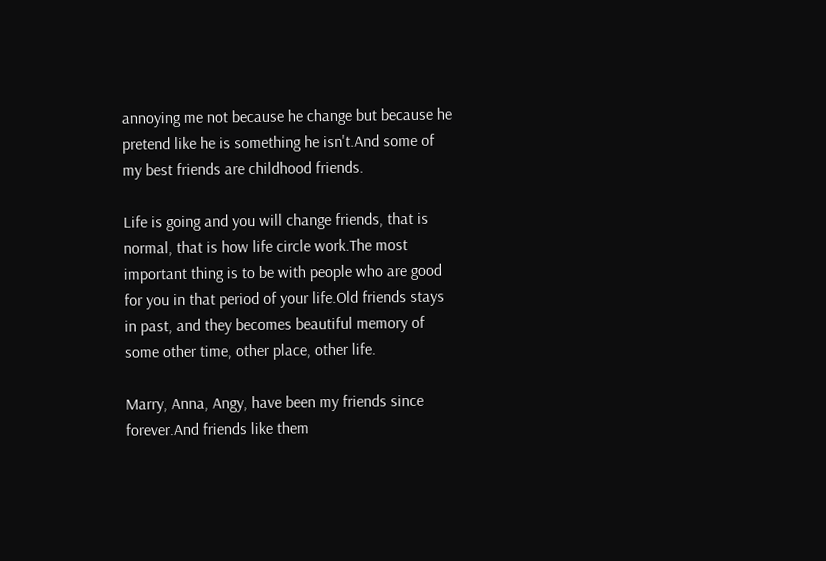annoying me not because he change but because he pretend like he is something he isn't.And some of my best friends are childhood friends.

Life is going and you will change friends, that is normal, that is how life circle work.The most important thing is to be with people who are good for you in that period of your life.Old friends stays in past, and they becomes beautiful memory of some other time, other place, other life.

Marry, Anna, Angy, have been my friends since forever.And friends like them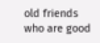old friends who are good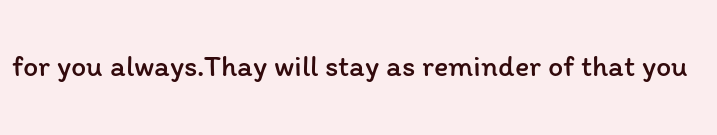for you always.Thay will stay as reminder of that you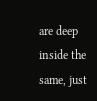are deep inside the same, just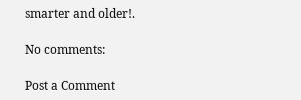smarter and older!.

No comments:

Post a Comment